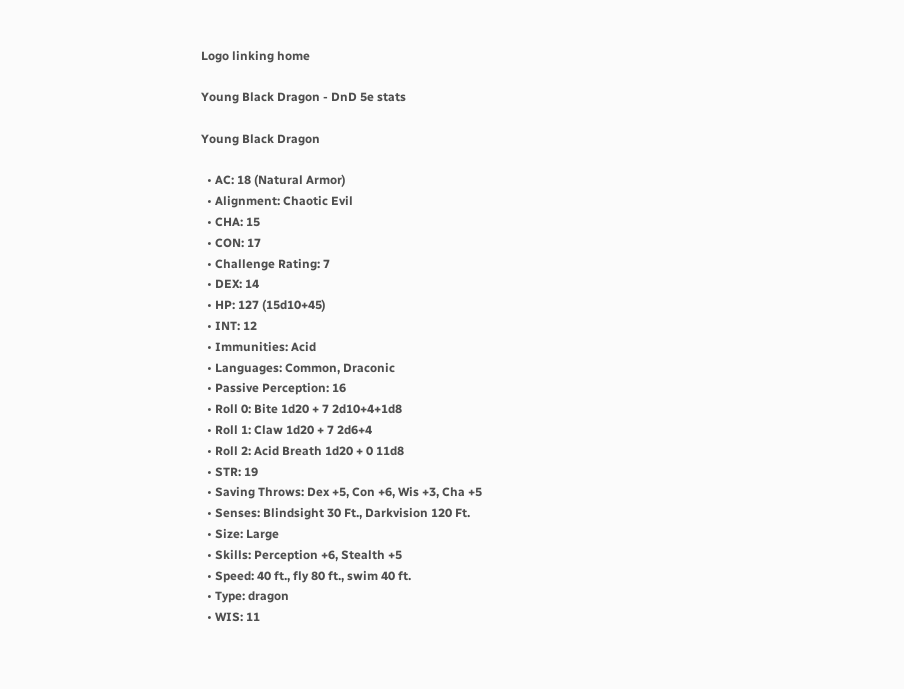Logo linking home

Young Black Dragon - DnD 5e stats

Young Black Dragon

  • AC: 18 (Natural Armor)
  • Alignment: Chaotic Evil
  • CHA: 15
  • CON: 17
  • Challenge Rating: 7
  • DEX: 14
  • HP: 127 (15d10+45)
  • INT: 12
  • Immunities: Acid
  • Languages: Common, Draconic
  • Passive Perception: 16
  • Roll 0: Bite 1d20 + 7 2d10+4+1d8
  • Roll 1: Claw 1d20 + 7 2d6+4
  • Roll 2: Acid Breath 1d20 + 0 11d8
  • STR: 19
  • Saving Throws: Dex +5, Con +6, Wis +3, Cha +5
  • Senses: Blindsight 30 Ft., Darkvision 120 Ft.
  • Size: Large
  • Skills: Perception +6, Stealth +5
  • Speed: 40 ft., fly 80 ft., swim 40 ft.
  • Type: dragon
  • WIS: 11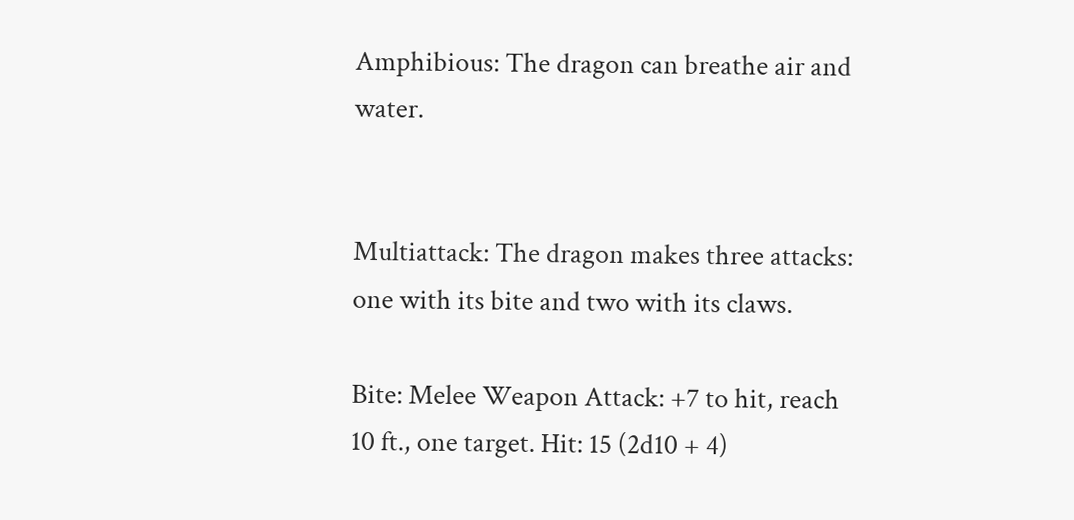Amphibious: The dragon can breathe air and water.


Multiattack: The dragon makes three attacks: one with its bite and two with its claws.

Bite: Melee Weapon Attack: +7 to hit, reach 10 ft., one target. Hit: 15 (2d10 + 4)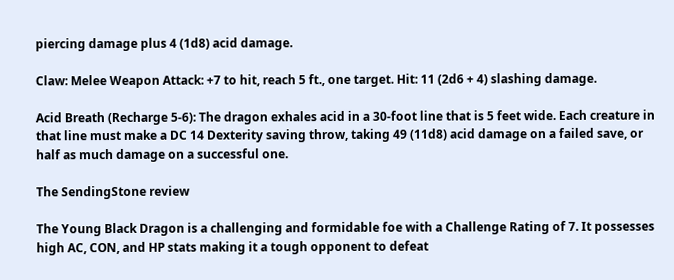piercing damage plus 4 (1d8) acid damage.

Claw: Melee Weapon Attack: +7 to hit, reach 5 ft., one target. Hit: 11 (2d6 + 4) slashing damage.

Acid Breath (Recharge 5-6): The dragon exhales acid in a 30-foot line that is 5 feet wide. Each creature in that line must make a DC 14 Dexterity saving throw, taking 49 (11d8) acid damage on a failed save, or half as much damage on a successful one.

The SendingStone review

The Young Black Dragon is a challenging and formidable foe with a Challenge Rating of 7. It possesses high AC, CON, and HP stats making it a tough opponent to defeat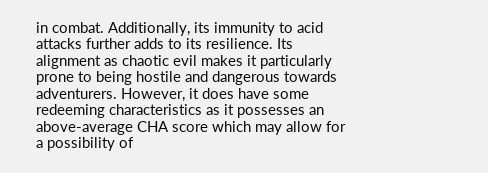in combat. Additionally, its immunity to acid attacks further adds to its resilience. Its alignment as chaotic evil makes it particularly prone to being hostile and dangerous towards adventurers. However, it does have some redeeming characteristics as it possesses an above-average CHA score which may allow for a possibility of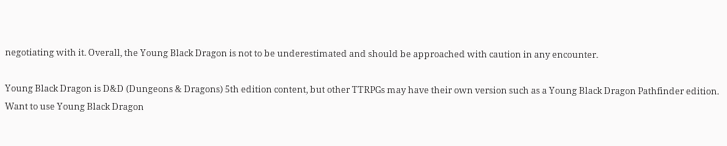negotiating with it. Overall, the Young Black Dragon is not to be underestimated and should be approached with caution in any encounter.

Young Black Dragon is D&D (Dungeons & Dragons) 5th edition content, but other TTRPGs may have their own version such as a Young Black Dragon Pathfinder edition. Want to use Young Black Dragon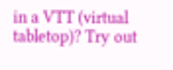in a VTT (virtual tabletop)? Try out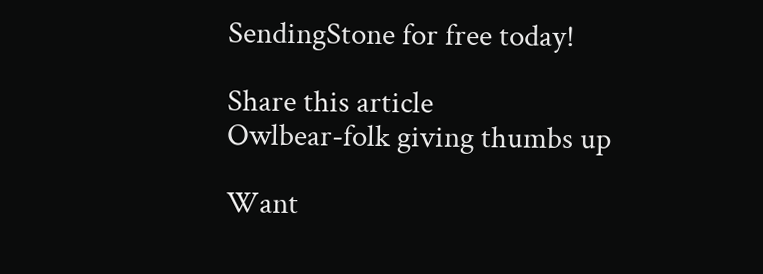SendingStone for free today!

Share this article
Owlbear-folk giving thumbs up

Want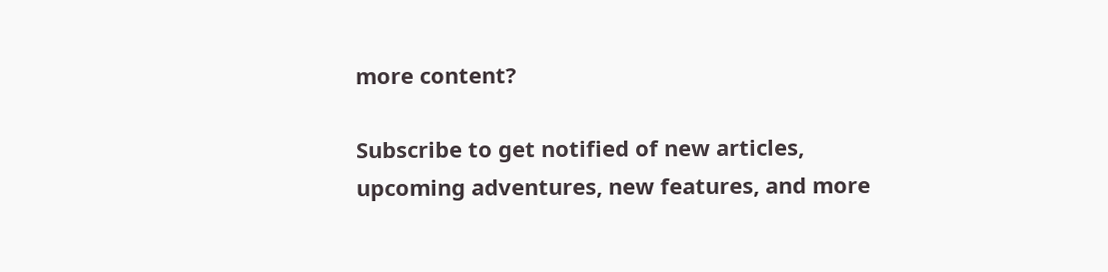more content?

Subscribe to get notified of new articles, upcoming adventures, new features, and more